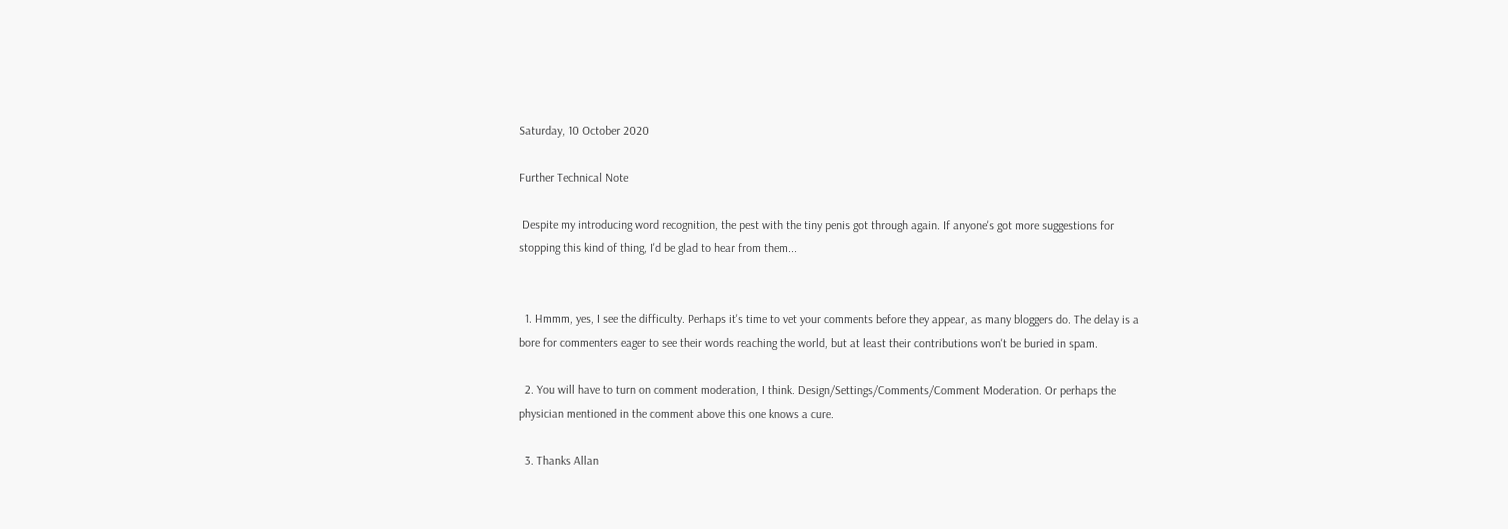Saturday, 10 October 2020

Further Technical Note

 Despite my introducing word recognition, the pest with the tiny penis got through again. If anyone's got more suggestions for stopping this kind of thing, I'd be glad to hear from them...


  1. Hmmm, yes, I see the difficulty. Perhaps it's time to vet your comments before they appear, as many bloggers do. The delay is a bore for commenters eager to see their words reaching the world, but at least their contributions won't be buried in spam.

  2. You will have to turn on comment moderation, I think. Design/Settings/Comments/Comment Moderation. Or perhaps the physician mentioned in the comment above this one knows a cure.

  3. Thanks Allan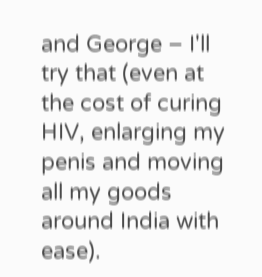and George – I'll try that (even at the cost of curing HIV, enlarging my penis and moving all my goods around India with ease).